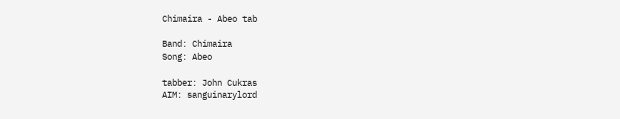Chimaira - Abeo tab

Band: Chimaira
Song: Abeo

tabber: John Cukras
AIM: sanguinarylord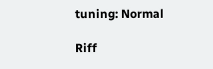tuning: Normal

Riff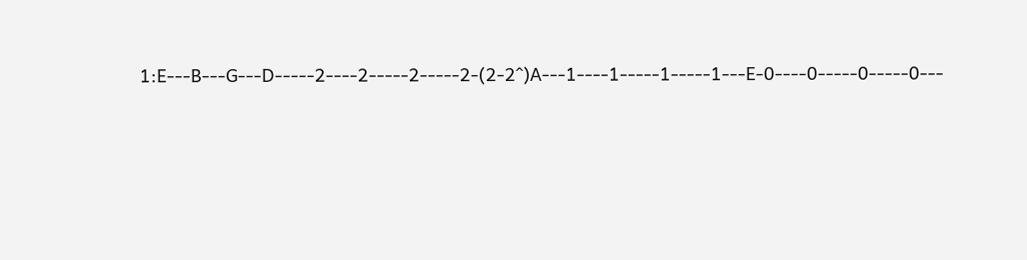1:E---B---G---D-----2----2-----2-----2-(2-2^)A---1----1-----1-----1---E-0----0-----0-----0---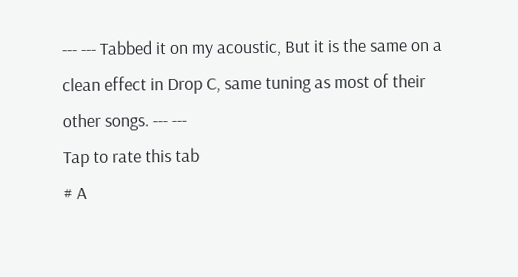--- --- Tabbed it on my acoustic, But it is the same on a clean effect in Drop C, same tuning as most of their other songs. --- ---
Tap to rate this tab
# A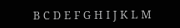B C D E F G H I J K L M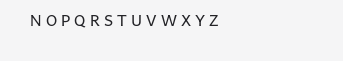N O P Q R S T U V W X Y Z